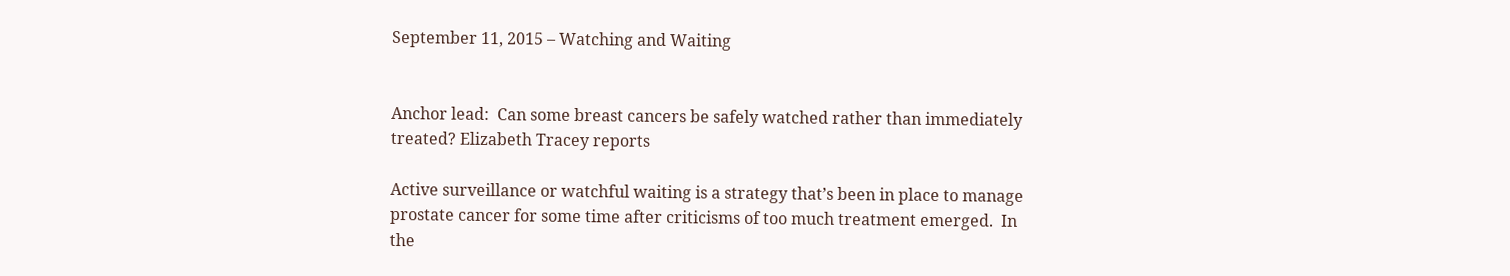September 11, 2015 – Watching and Waiting


Anchor lead:  Can some breast cancers be safely watched rather than immediately treated? Elizabeth Tracey reports

Active surveillance or watchful waiting is a strategy that’s been in place to manage prostate cancer for some time after criticisms of too much treatment emerged.  In the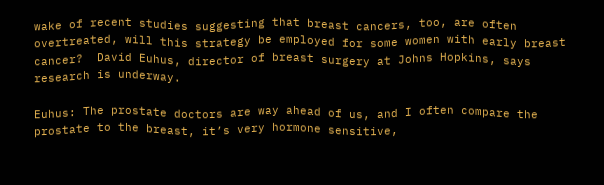wake of recent studies suggesting that breast cancers, too, are often overtreated, will this strategy be employed for some women with early breast cancer?  David Euhus, director of breast surgery at Johns Hopkins, says research is underway.

Euhus: The prostate doctors are way ahead of us, and I often compare the prostate to the breast, it’s very hormone sensitive,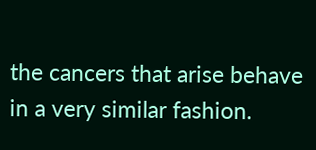the cancers that arise behave in a very similar fashion.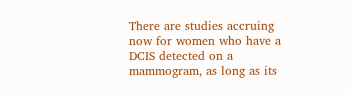There are studies accruing now for women who have a DCIS detected on a mammogram, as long as its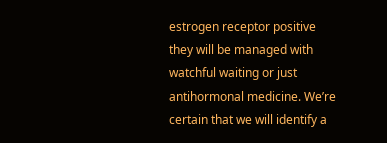estrogen receptor positive they will be managed with watchful waiting or just antihormonal medicine. We’re certain that we will identify a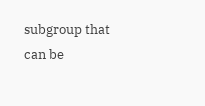subgroup that can be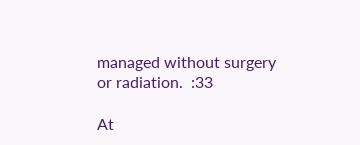managed without surgery or radiation.  :33

At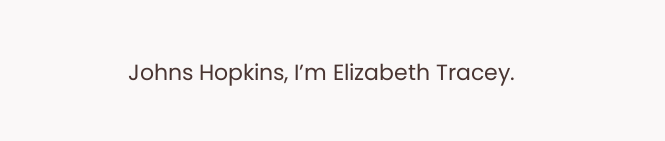Johns Hopkins, I’m Elizabeth Tracey.